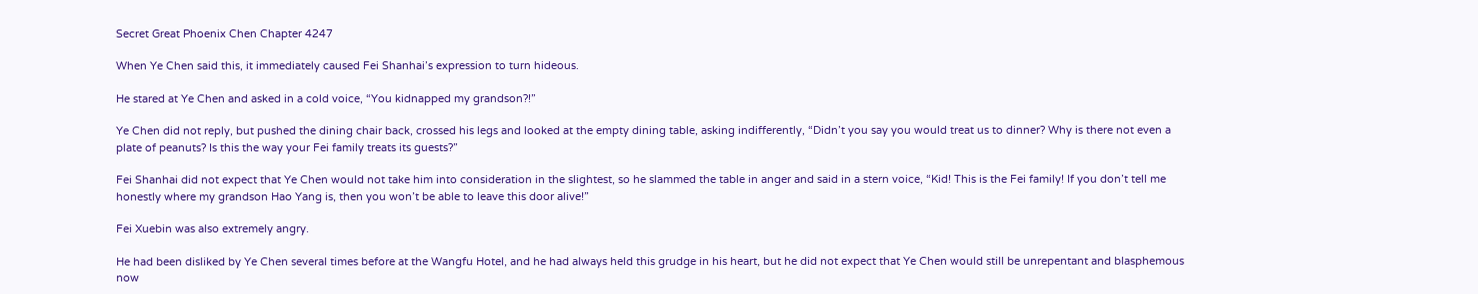Secret Great Phoenix Chen Chapter 4247

When Ye Chen said this, it immediately caused Fei Shanhai’s expression to turn hideous.

He stared at Ye Chen and asked in a cold voice, “You kidnapped my grandson?!”

Ye Chen did not reply, but pushed the dining chair back, crossed his legs and looked at the empty dining table, asking indifferently, “Didn’t you say you would treat us to dinner? Why is there not even a plate of peanuts? Is this the way your Fei family treats its guests?”

Fei Shanhai did not expect that Ye Chen would not take him into consideration in the slightest, so he slammed the table in anger and said in a stern voice, “Kid! This is the Fei family! If you don’t tell me honestly where my grandson Hao Yang is, then you won’t be able to leave this door alive!”

Fei Xuebin was also extremely angry.

He had been disliked by Ye Chen several times before at the Wangfu Hotel, and he had always held this grudge in his heart, but he did not expect that Ye Chen would still be unrepentant and blasphemous now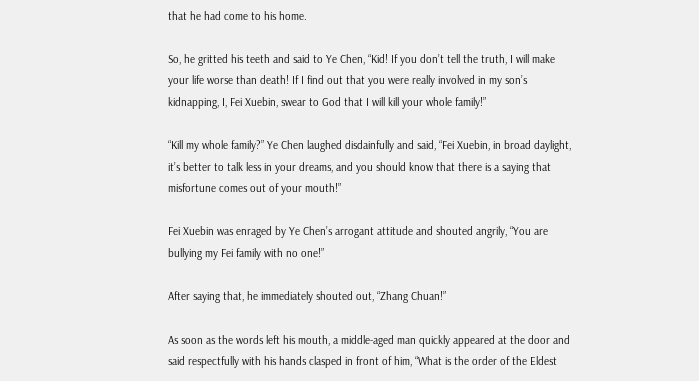that he had come to his home.

So, he gritted his teeth and said to Ye Chen, “Kid! If you don’t tell the truth, I will make your life worse than death! If I find out that you were really involved in my son’s kidnapping, I, Fei Xuebin, swear to God that I will kill your whole family!”

“Kill my whole family?” Ye Chen laughed disdainfully and said, “Fei Xuebin, in broad daylight, it’s better to talk less in your dreams, and you should know that there is a saying that misfortune comes out of your mouth!”

Fei Xuebin was enraged by Ye Chen’s arrogant attitude and shouted angrily, “You are bullying my Fei family with no one!”

After saying that, he immediately shouted out, “Zhang Chuan!”

As soon as the words left his mouth, a middle-aged man quickly appeared at the door and said respectfully with his hands clasped in front of him, “What is the order of the Eldest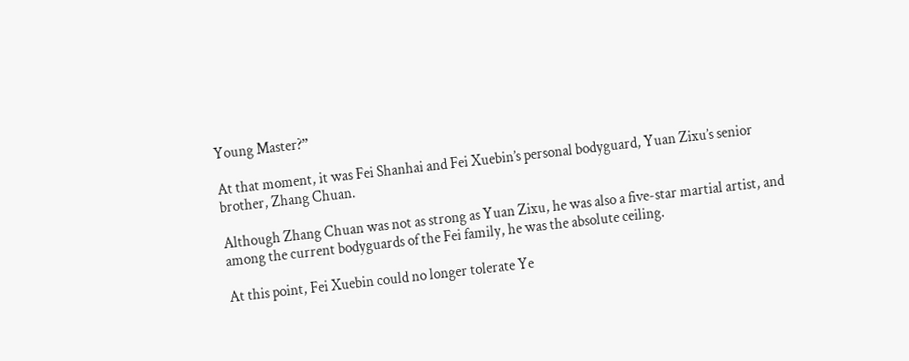Young Master?”

At that moment, it was Fei Shanhai and Fei Xuebin’s personal bodyguard, Yuan Zixu’s senior brother, Zhang Chuan.

Although Zhang Chuan was not as strong as Yuan Zixu, he was also a five-star martial artist, and among the current bodyguards of the Fei family, he was the absolute ceiling.

At this point, Fei Xuebin could no longer tolerate Ye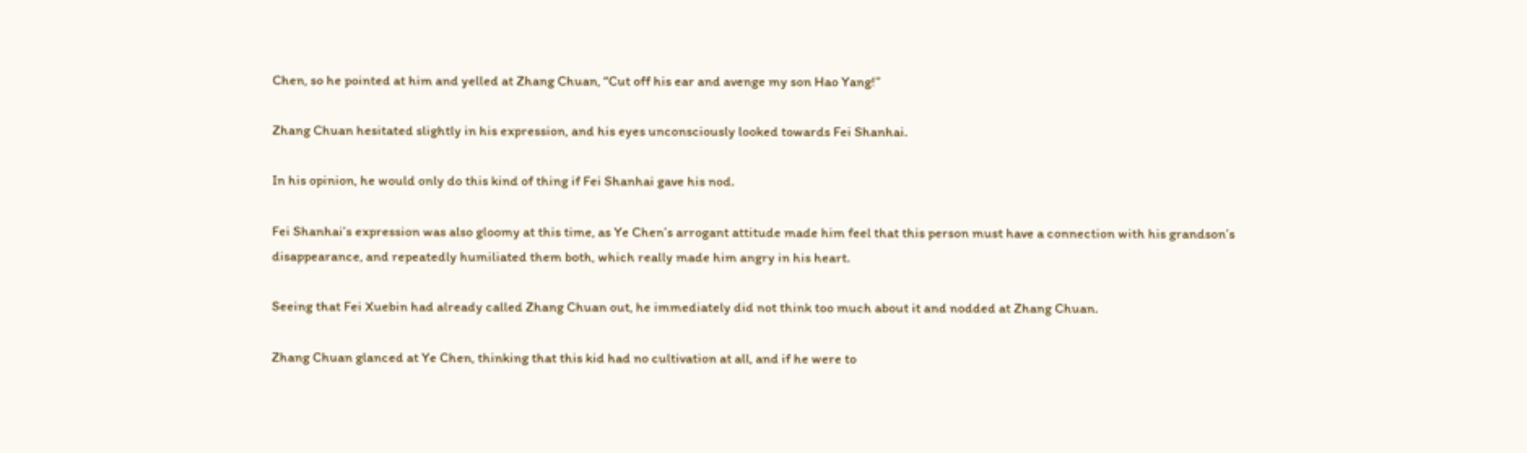Chen, so he pointed at him and yelled at Zhang Chuan, “Cut off his ear and avenge my son Hao Yang!”

Zhang Chuan hesitated slightly in his expression, and his eyes unconsciously looked towards Fei Shanhai.

In his opinion, he would only do this kind of thing if Fei Shanhai gave his nod.

Fei Shanhai’s expression was also gloomy at this time, as Ye Chen’s arrogant attitude made him feel that this person must have a connection with his grandson’s disappearance, and repeatedly humiliated them both, which really made him angry in his heart.

Seeing that Fei Xuebin had already called Zhang Chuan out, he immediately did not think too much about it and nodded at Zhang Chuan.

Zhang Chuan glanced at Ye Chen, thinking that this kid had no cultivation at all, and if he were to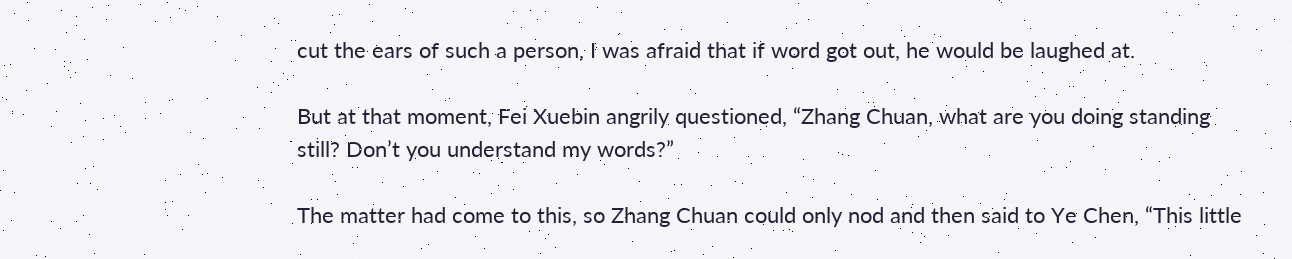cut the ears of such a person, I was afraid that if word got out, he would be laughed at.

But at that moment, Fei Xuebin angrily questioned, “Zhang Chuan, what are you doing standing still? Don’t you understand my words?”

The matter had come to this, so Zhang Chuan could only nod and then said to Ye Chen, “This little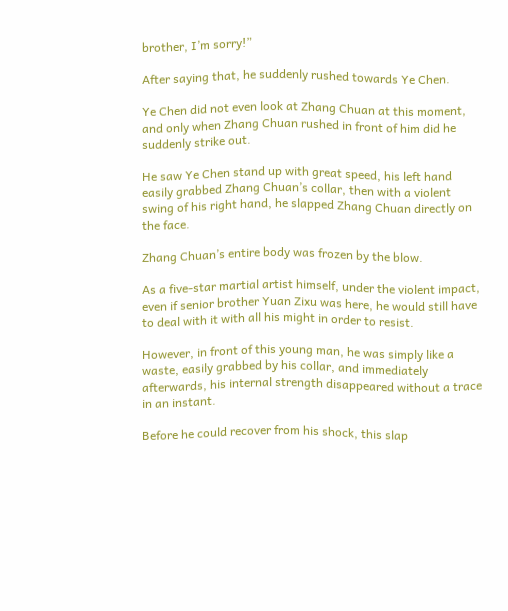brother, I’m sorry!”

After saying that, he suddenly rushed towards Ye Chen.

Ye Chen did not even look at Zhang Chuan at this moment, and only when Zhang Chuan rushed in front of him did he suddenly strike out.

He saw Ye Chen stand up with great speed, his left hand easily grabbed Zhang Chuan’s collar, then with a violent swing of his right hand, he slapped Zhang Chuan directly on the face.

Zhang Chuan’s entire body was frozen by the blow.

As a five-star martial artist himself, under the violent impact, even if senior brother Yuan Zixu was here, he would still have to deal with it with all his might in order to resist.

However, in front of this young man, he was simply like a waste, easily grabbed by his collar, and immediately afterwards, his internal strength disappeared without a trace in an instant.

Before he could recover from his shock, this slap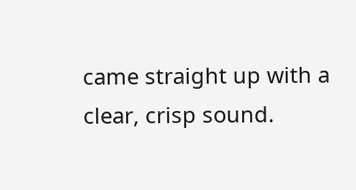came straight up with a clear, crisp sound.